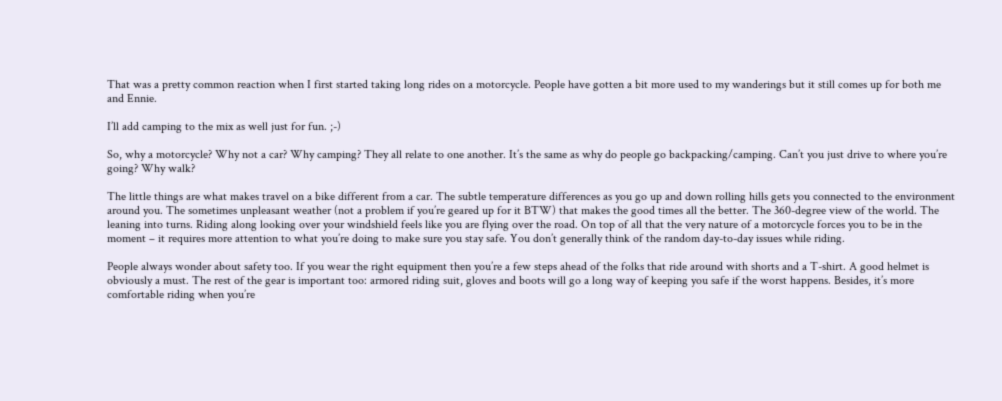That was a pretty common reaction when I first started taking long rides on a motorcycle. People have gotten a bit more used to my wanderings but it still comes up for both me and Ennie.

I’ll add camping to the mix as well just for fun. ;-)

So, why a motorcycle? Why not a car? Why camping? They all relate to one another. It’s the same as why do people go backpacking/camping. Can’t you just drive to where you’re going? Why walk?

The little things are what makes travel on a bike different from a car. The subtle temperature differences as you go up and down rolling hills gets you connected to the environment around you. The sometimes unpleasant weather (not a problem if you’re geared up for it BTW) that makes the good times all the better. The 360-degree view of the world. The leaning into turns. Riding along looking over your windshield feels like you are flying over the road. On top of all that the very nature of a motorcycle forces you to be in the moment – it requires more attention to what you’re doing to make sure you stay safe. You don’t generally think of the random day-to-day issues while riding.

People always wonder about safety too. If you wear the right equipment then you’re a few steps ahead of the folks that ride around with shorts and a T-shirt. A good helmet is obviously a must. The rest of the gear is important too: armored riding suit, gloves and boots will go a long way of keeping you safe if the worst happens. Besides, it’s more comfortable riding when you’re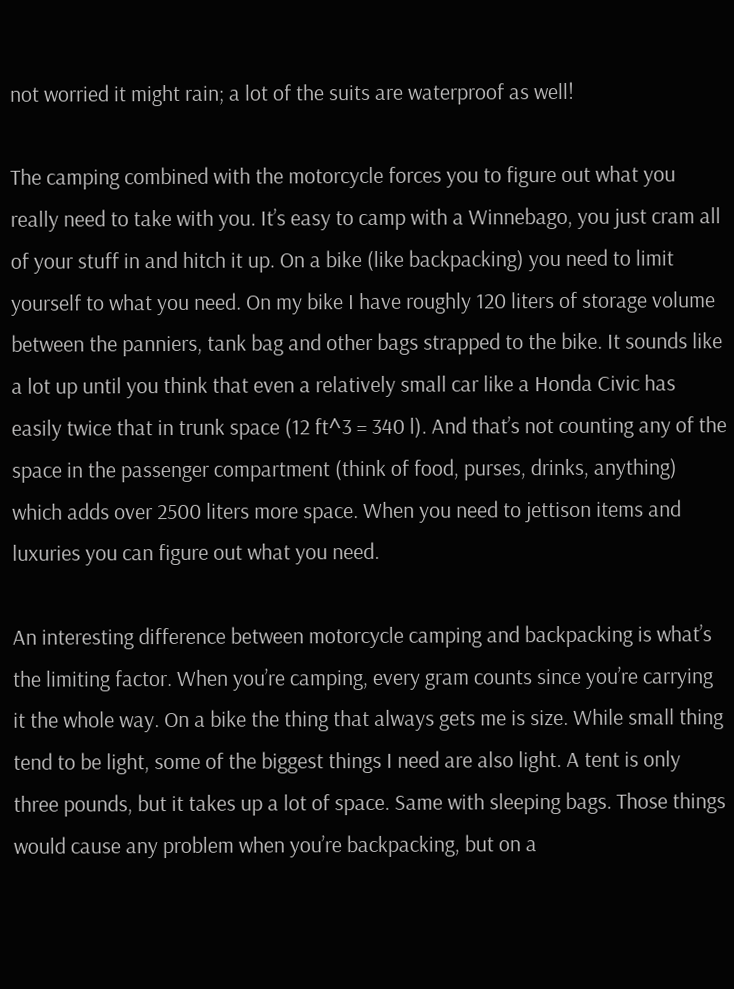not worried it might rain; a lot of the suits are waterproof as well!

The camping combined with the motorcycle forces you to figure out what you really need to take with you. It’s easy to camp with a Winnebago, you just cram all of your stuff in and hitch it up. On a bike (like backpacking) you need to limit yourself to what you need. On my bike I have roughly 120 liters of storage volume between the panniers, tank bag and other bags strapped to the bike. It sounds like a lot up until you think that even a relatively small car like a Honda Civic has easily twice that in trunk space (12 ft^3 = 340 l). And that’s not counting any of the space in the passenger compartment (think of food, purses, drinks, anything) which adds over 2500 liters more space. When you need to jettison items and luxuries you can figure out what you need.

An interesting difference between motorcycle camping and backpacking is what’s the limiting factor. When you’re camping, every gram counts since you’re carrying it the whole way. On a bike the thing that always gets me is size. While small thing tend to be light, some of the biggest things I need are also light. A tent is only three pounds, but it takes up a lot of space. Same with sleeping bags. Those things would cause any problem when you’re backpacking, but on a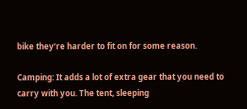bike they’re harder to fit on for some reason.

Camping: It adds a lot of extra gear that you need to carry with you. The tent, sleeping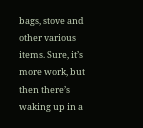bags, stove and other various items. Sure, it’s more work, but then there’s waking up in a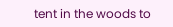tent in the woods to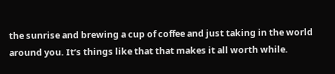the sunrise and brewing a cup of coffee and just taking in the world around you. It’s things like that that makes it all worth while.